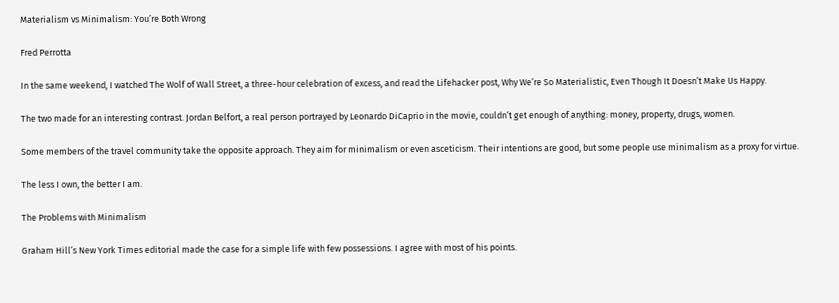Materialism vs Minimalism: You’re Both Wrong

Fred Perrotta

In the same weekend, I watched The Wolf of Wall Street, a three-hour celebration of excess, and read the Lifehacker post, Why We’re So Materialistic, Even Though It Doesn’t Make Us Happy.

The two made for an interesting contrast. Jordan Belfort, a real person portrayed by Leonardo DiCaprio in the movie, couldn’t get enough of anything: money, property, drugs, women.

Some members of the travel community take the opposite approach. They aim for minimalism or even asceticism. Their intentions are good, but some people use minimalism as a proxy for virtue.

The less I own, the better I am.

The Problems with Minimalism

Graham Hill’s New York Times editorial made the case for a simple life with few possessions. I agree with most of his points.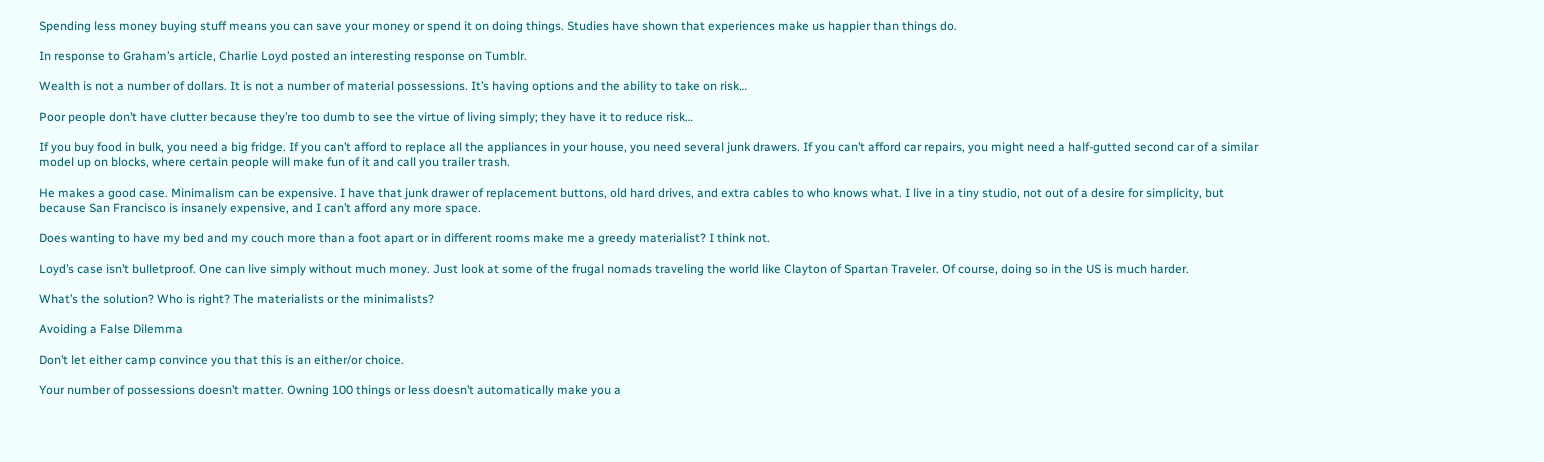Spending less money buying stuff means you can save your money or spend it on doing things. Studies have shown that experiences make us happier than things do.

In response to Graham’s article, Charlie Loyd posted an interesting response on Tumblr.

Wealth is not a number of dollars. It is not a number of material possessions. It’s having options and the ability to take on risk…

Poor people don’t have clutter because they’re too dumb to see the virtue of living simply; they have it to reduce risk…

If you buy food in bulk, you need a big fridge. If you can’t afford to replace all the appliances in your house, you need several junk drawers. If you can’t afford car repairs, you might need a half-gutted second car of a similar model up on blocks, where certain people will make fun of it and call you trailer trash.

He makes a good case. Minimalism can be expensive. I have that junk drawer of replacement buttons, old hard drives, and extra cables to who knows what. I live in a tiny studio, not out of a desire for simplicity, but because San Francisco is insanely expensive, and I can’t afford any more space.

Does wanting to have my bed and my couch more than a foot apart or in different rooms make me a greedy materialist? I think not.

Loyd’s case isn’t bulletproof. One can live simply without much money. Just look at some of the frugal nomads traveling the world like Clayton of Spartan Traveler. Of course, doing so in the US is much harder.

What’s the solution? Who is right? The materialists or the minimalists?

Avoiding a False Dilemma

Don’t let either camp convince you that this is an either/or choice.

Your number of possessions doesn’t matter. Owning 100 things or less doesn’t automatically make you a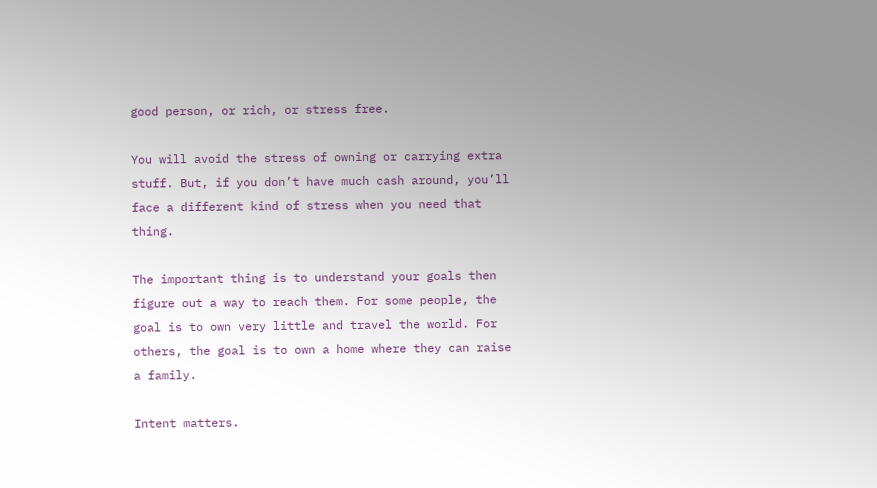good person, or rich, or stress free.

You will avoid the stress of owning or carrying extra stuff. But, if you don’t have much cash around, you’ll face a different kind of stress when you need that thing.

The important thing is to understand your goals then figure out a way to reach them. For some people, the goal is to own very little and travel the world. For others, the goal is to own a home where they can raise a family.

Intent matters.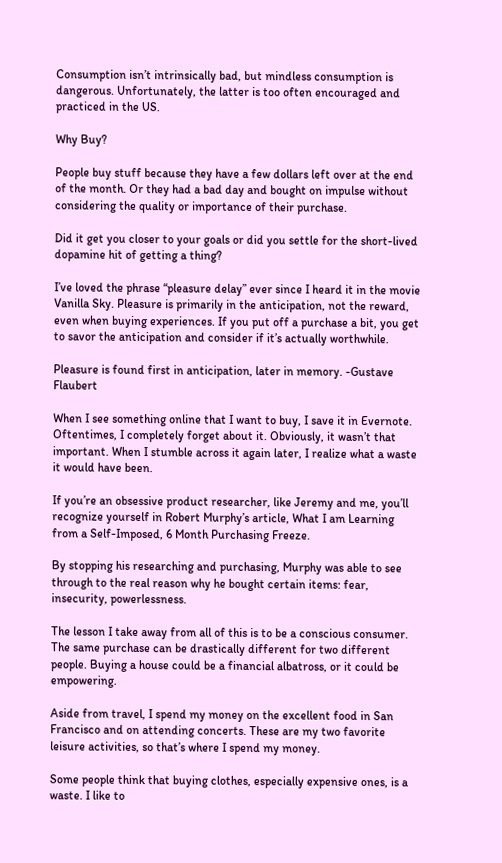Consumption isn’t intrinsically bad, but mindless consumption is dangerous. Unfortunately, the latter is too often encouraged and practiced in the US.

Why Buy?

People buy stuff because they have a few dollars left over at the end of the month. Or they had a bad day and bought on impulse without considering the quality or importance of their purchase.

Did it get you closer to your goals or did you settle for the short-lived dopamine hit of getting a thing?

I’ve loved the phrase “pleasure delay” ever since I heard it in the movie Vanilla Sky. Pleasure is primarily in the anticipation, not the reward, even when buying experiences. If you put off a purchase a bit, you get to savor the anticipation and consider if it’s actually worthwhile.

Pleasure is found first in anticipation, later in memory. -Gustave Flaubert

When I see something online that I want to buy, I save it in Evernote. Oftentimes, I completely forget about it. Obviously, it wasn’t that important. When I stumble across it again later, I realize what a waste it would have been.

If you’re an obsessive product researcher, like Jeremy and me, you’ll recognize yourself in Robert Murphy’s article, What I am Learning from a Self-Imposed, 6 Month Purchasing Freeze.

By stopping his researching and purchasing, Murphy was able to see through to the real reason why he bought certain items: fear, insecurity, powerlessness.

The lesson I take away from all of this is to be a conscious consumer. The same purchase can be drastically different for two different people. Buying a house could be a financial albatross, or it could be empowering.

Aside from travel, I spend my money on the excellent food in San Francisco and on attending concerts. These are my two favorite leisure activities, so that’s where I spend my money.

Some people think that buying clothes, especially expensive ones, is a waste. I like to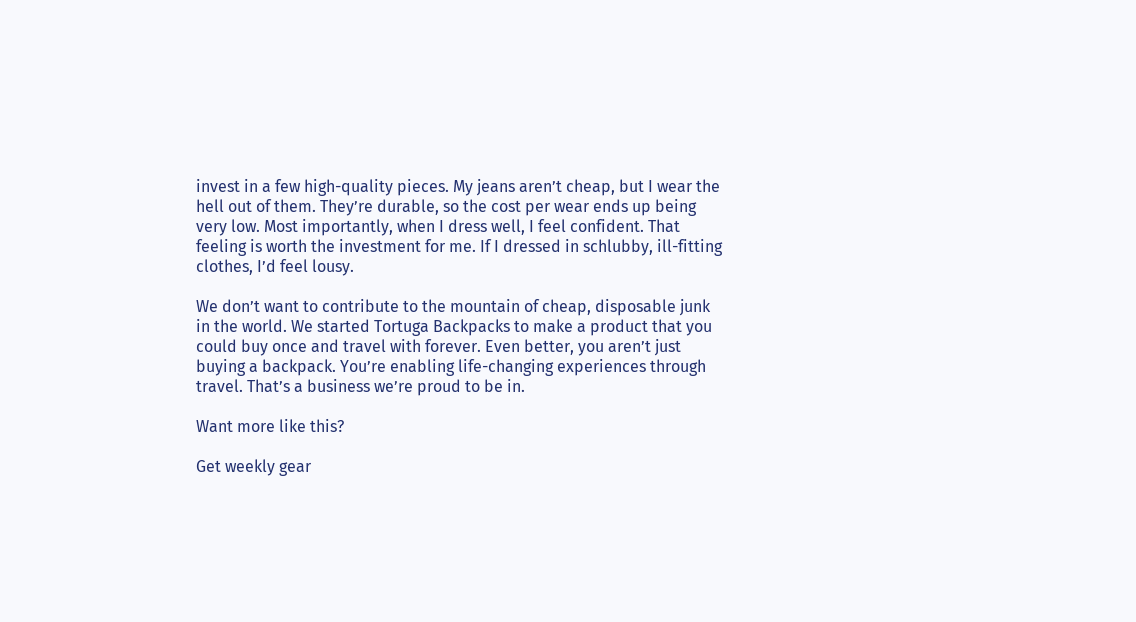invest in a few high-quality pieces. My jeans aren’t cheap, but I wear the hell out of them. They’re durable, so the cost per wear ends up being very low. Most importantly, when I dress well, I feel confident. That feeling is worth the investment for me. If I dressed in schlubby, ill-fitting clothes, I’d feel lousy.

We don’t want to contribute to the mountain of cheap, disposable junk in the world. We started Tortuga Backpacks to make a product that you could buy once and travel with forever. Even better, you aren’t just buying a backpack. You’re enabling life-changing experiences through travel. That’s a business we’re proud to be in.

Want more like this?

Get weekly gear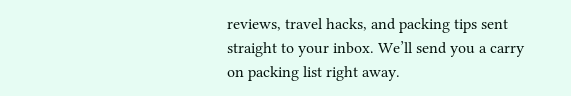reviews, travel hacks, and packing tips sent straight to your inbox. We’ll send you a carry on packing list right away.